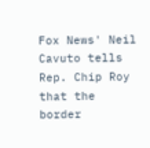Fox News' Neil Cavuto tells Rep. Chip Roy that the border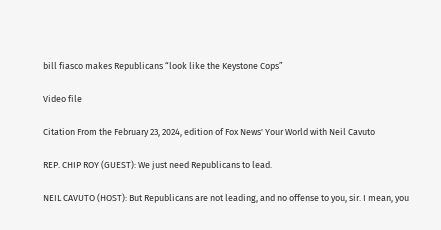bill fiasco makes Republicans “look like the Keystone Cops”

Video file

Citation From the February 23, 2024, edition of Fox News' Your World with Neil Cavuto

REP. CHIP ROY (GUEST): We just need Republicans to lead.

NEIL CAVUTO (HOST): But Republicans are not leading, and no offense to you, sir. I mean, you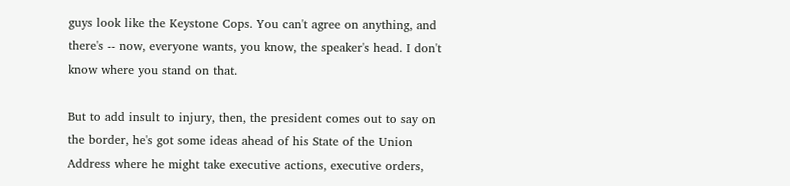guys look like the Keystone Cops. You can't agree on anything, and there's -- now, everyone wants, you know, the speaker's head. I don't know where you stand on that.

But to add insult to injury, then, the president comes out to say on the border, he's got some ideas ahead of his State of the Union Address where he might take executive actions, executive orders,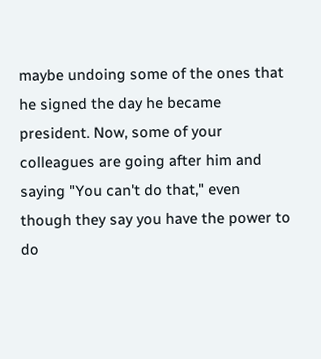maybe undoing some of the ones that he signed the day he became president. Now, some of your colleagues are going after him and saying "You can't do that," even though they say you have the power to do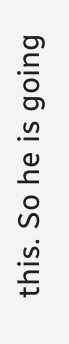this. So he is going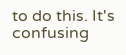to do this. It's confusing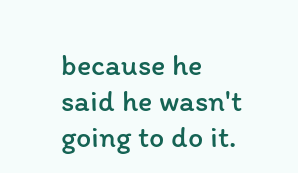because he said he wasn't going to do it.